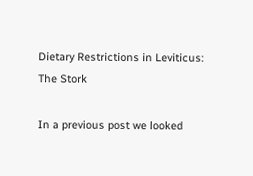Dietary Restrictions in Leviticus: The Stork

In a previous post we looked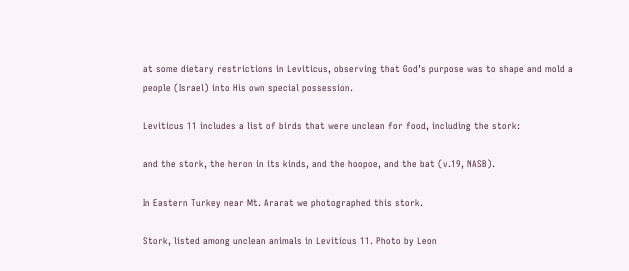at some dietary restrictions in Leviticus, observing that God’s purpose was to shape and mold a people (Israel) into His own special possession.

Leviticus 11 includes a list of birds that were unclean for food, including the stork:

and the stork, the heron in its kinds, and the hoopoe, and the bat (v.19, NASB).

In Eastern Turkey near Mt. Ararat we photographed this stork.

Stork, listed among unclean animals in Leviticus 11. Photo by Leon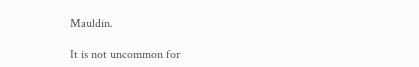Mauldin.

It is not uncommon for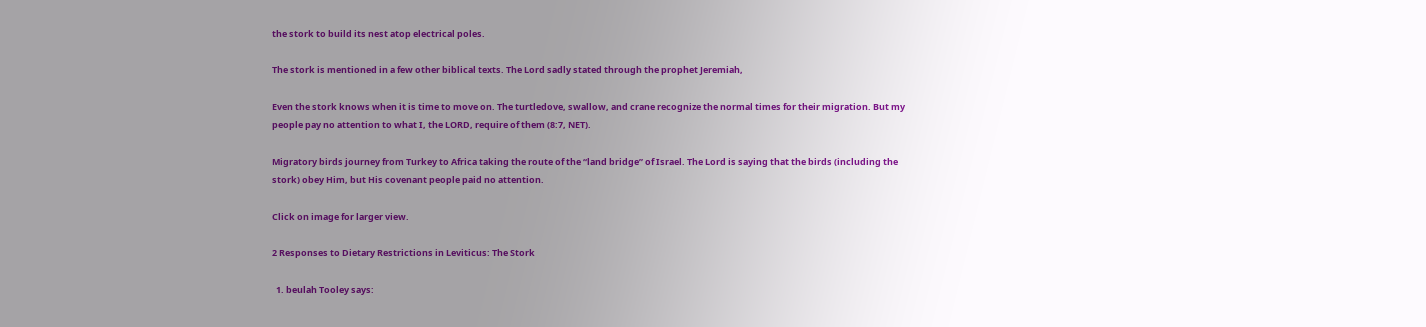the stork to build its nest atop electrical poles.

The stork is mentioned in a few other biblical texts. The Lord sadly stated through the prophet Jeremiah,

Even the stork knows when it is time to move on. The turtledove, swallow, and crane recognize the normal times for their migration. But my people pay no attention to what I, the LORD, require of them (8:7, NET).

Migratory birds journey from Turkey to Africa taking the route of the “land bridge” of Israel. The Lord is saying that the birds (including the stork) obey Him, but His covenant people paid no attention.

Click on image for larger view.

2 Responses to Dietary Restrictions in Leviticus: The Stork

  1. beulah Tooley says: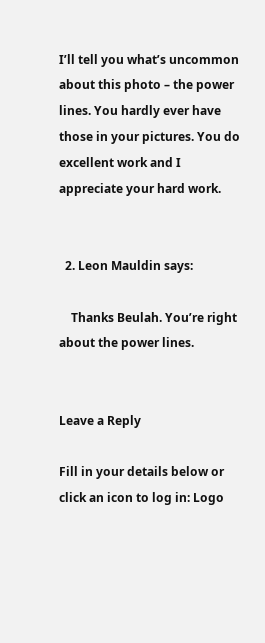I’ll tell you what’s uncommon about this photo – the power lines. You hardly ever have those in your pictures. You do excellent work and I appreciate your hard work.


  2. Leon Mauldin says:

    Thanks Beulah. You’re right about the power lines.


Leave a Reply

Fill in your details below or click an icon to log in: Logo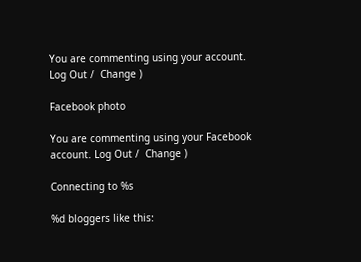You are commenting using your account. Log Out /  Change )

Facebook photo

You are commenting using your Facebook account. Log Out /  Change )

Connecting to %s

%d bloggers like this: